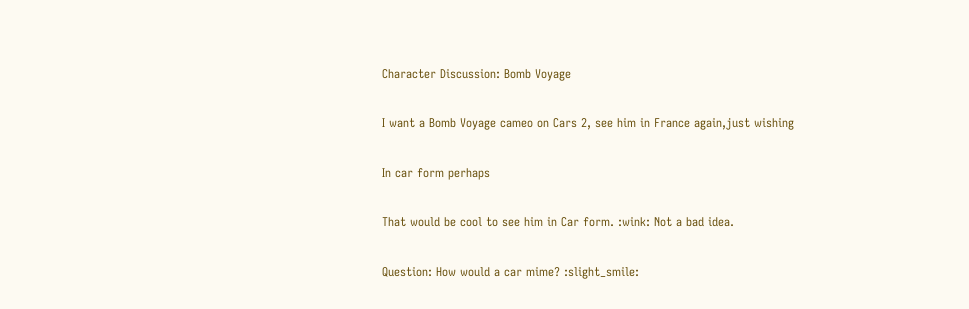Character Discussion: Bomb Voyage

I want a Bomb Voyage cameo on Cars 2, see him in France again,just wishing

In car form perhaps

That would be cool to see him in Car form. :wink: Not a bad idea.

Question: How would a car mime? :slight_smile: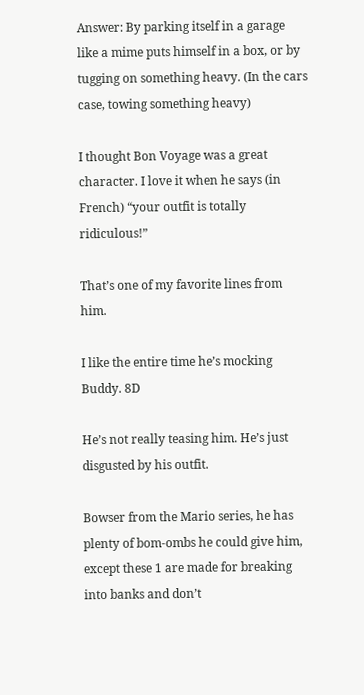Answer: By parking itself in a garage like a mime puts himself in a box, or by tugging on something heavy. (In the cars case, towing something heavy)

I thought Bon Voyage was a great character. I love it when he says (in French) “your outfit is totally ridiculous!”

That’s one of my favorite lines from him.

I like the entire time he’s mocking Buddy. 8D

He’s not really teasing him. He’s just disgusted by his outfit.

Bowser from the Mario series, he has plenty of bom-ombs he could give him, except these 1 are made for breaking into banks and don’t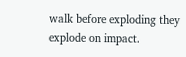walk before exploding they explode on impact.